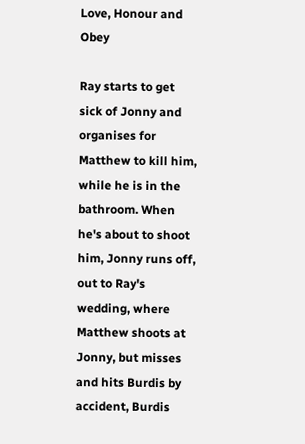Love, Honour and Obey

Ray starts to get sick of Jonny and organises for Matthew to kill him, while he is in the bathroom. When he's about to shoot him, Jonny runs off, out to Ray's wedding, where Matthew shoots at Jonny, but misses and hits Burdis by accident, Burdis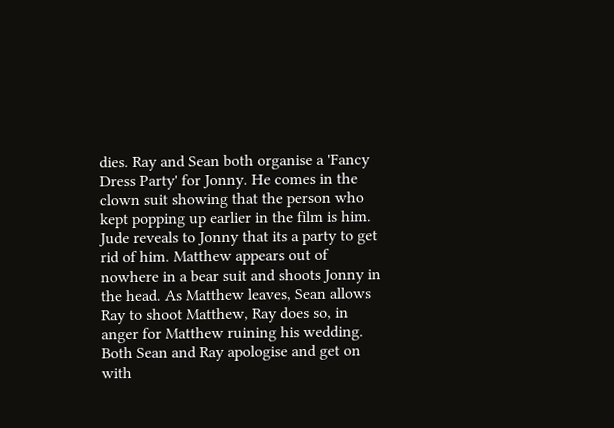dies. Ray and Sean both organise a 'Fancy Dress Party' for Jonny. He comes in the clown suit showing that the person who kept popping up earlier in the film is him. Jude reveals to Jonny that its a party to get rid of him. Matthew appears out of nowhere in a bear suit and shoots Jonny in the head. As Matthew leaves, Sean allows Ray to shoot Matthew, Ray does so, in anger for Matthew ruining his wedding. Both Sean and Ray apologise and get on with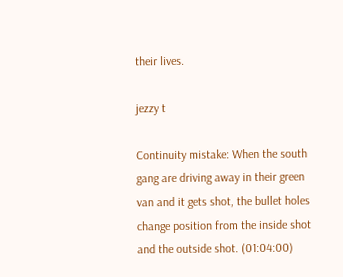their lives.

jezzy t

Continuity mistake: When the south gang are driving away in their green van and it gets shot, the bullet holes change position from the inside shot and the outside shot. (01:04:00)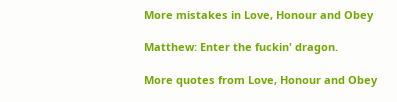More mistakes in Love, Honour and Obey

Matthew: Enter the fuckin' dragon.

More quotes from Love, Honour and Obey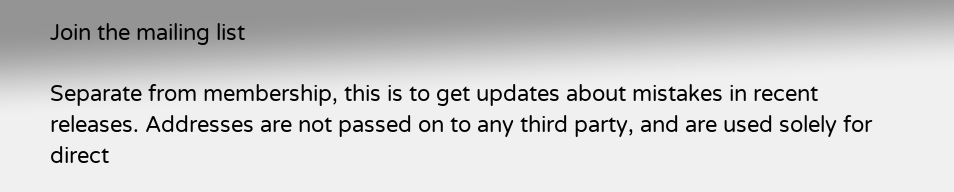Join the mailing list

Separate from membership, this is to get updates about mistakes in recent releases. Addresses are not passed on to any third party, and are used solely for direct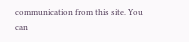communication from this site. You can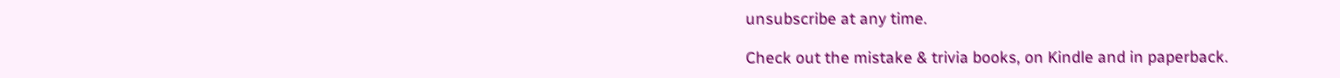unsubscribe at any time.

Check out the mistake & trivia books, on Kindle and in paperback.